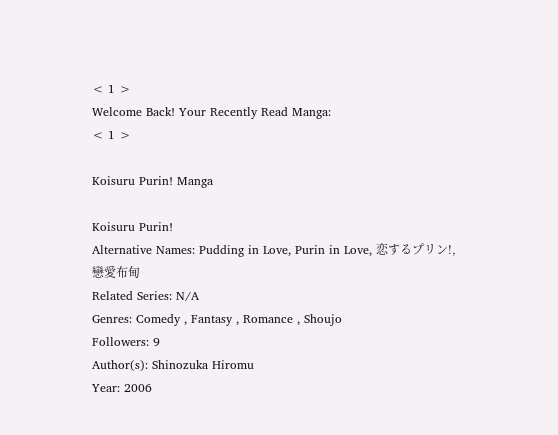< 1 >
Welcome Back! Your Recently Read Manga:
< 1 >

Koisuru Purin! Manga

Koisuru Purin!
Alternative Names: Pudding in Love, Purin in Love, 恋するプリン!, 戀愛布甸
Related Series: N/A
Genres: Comedy , Fantasy , Romance , Shoujo
Followers: 9
Author(s): Shinozuka Hiromu
Year: 2006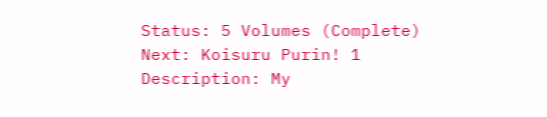Status: 5 Volumes (Complete)
Next: Koisuru Purin! 1
Description: My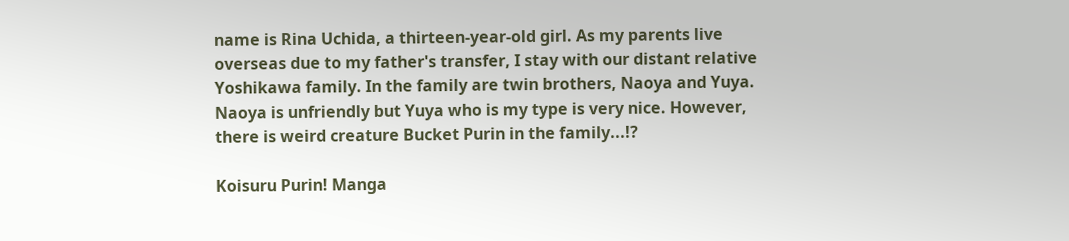name is Rina Uchida, a thirteen-year-old girl. As my parents live overseas due to my father's transfer, I stay with our distant relative Yoshikawa family. In the family are twin brothers, Naoya and Yuya. Naoya is unfriendly but Yuya who is my type is very nice. However, there is weird creature Bucket Purin in the family...!?

Koisuru Purin! Manga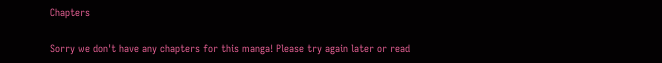Chapters

Sorry we don't have any chapters for this manga! Please try again later or read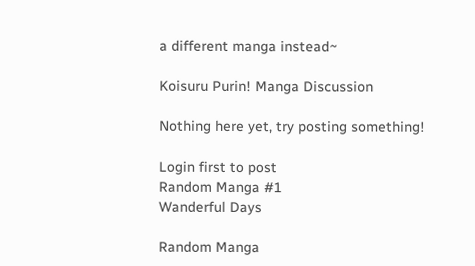a different manga instead~

Koisuru Purin! Manga Discussion

Nothing here yet, try posting something!

Login first to post
Random Manga #1
Wanderful Days

Random Manga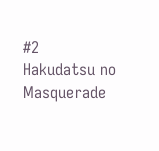#2
Hakudatsu no Masquerade